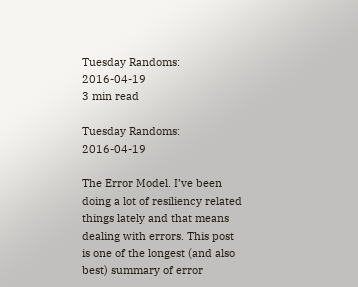Tuesday Randoms: 2016-04-19
3 min read

Tuesday Randoms: 2016-04-19

The Error Model. I’ve been doing a lot of resiliency related things lately and that means dealing with errors. This post is one of the longest (and also best) summary of error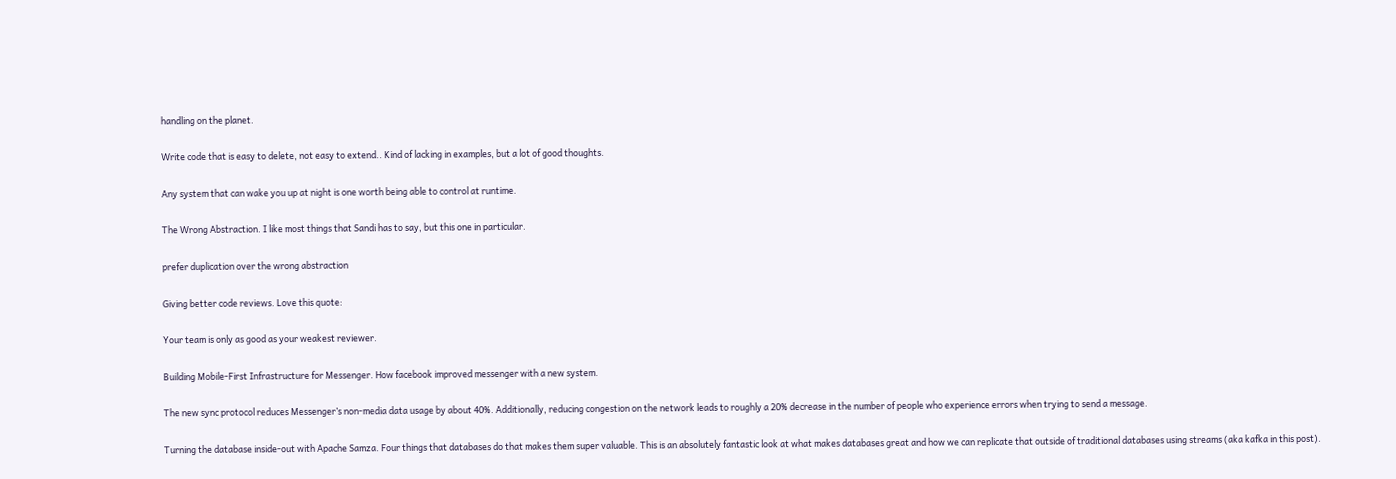handling on the planet.

Write code that is easy to delete, not easy to extend.. Kind of lacking in examples, but a lot of good thoughts.

Any system that can wake you up at night is one worth being able to control at runtime.

The Wrong Abstraction. I like most things that Sandi has to say, but this one in particular.

prefer duplication over the wrong abstraction

Giving better code reviews. Love this quote:

Your team is only as good as your weakest reviewer.

Building Mobile-First Infrastructure for Messenger. How facebook improved messenger with a new system.

The new sync protocol reduces Messenger’s non-media data usage by about 40%. Additionally, reducing congestion on the network leads to roughly a 20% decrease in the number of people who experience errors when trying to send a message.

Turning the database inside-out with Apache Samza. Four things that databases do that makes them super valuable. This is an absolutely fantastic look at what makes databases great and how we can replicate that outside of traditional databases using streams (aka kafka in this post).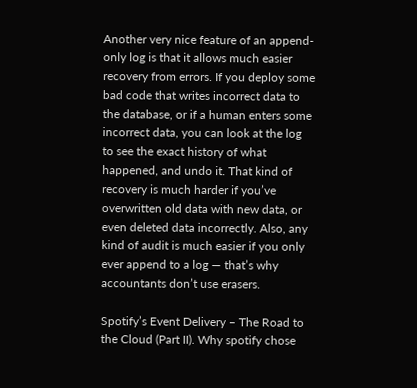Another very nice feature of an append-only log is that it allows much easier recovery from errors. If you deploy some bad code that writes incorrect data to the database, or if a human enters some incorrect data, you can look at the log to see the exact history of what happened, and undo it. That kind of recovery is much harder if you’ve overwritten old data with new data, or even deleted data incorrectly. Also, any kind of audit is much easier if you only ever append to a log — that’s why accountants don’t use erasers.

Spotify’s Event Delivery – The Road to the Cloud (Part II). Why spotify chose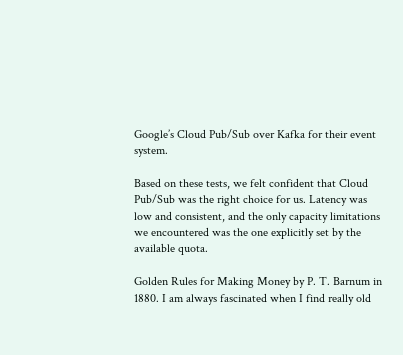Google’s Cloud Pub/Sub over Kafka for their event system.

Based on these tests, we felt confident that Cloud Pub/Sub was the right choice for us. Latency was low and consistent, and the only capacity limitations we encountered was the one explicitly set by the available quota.

Golden Rules for Making Money by P. T. Barnum in 1880. I am always fascinated when I find really old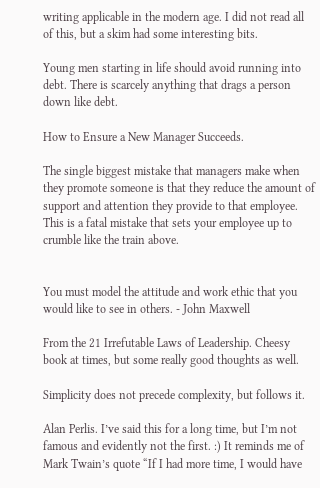writing applicable in the modern age. I did not read all of this, but a skim had some interesting bits.

Young men starting in life should avoid running into debt. There is scarcely anything that drags a person down like debt.

How to Ensure a New Manager Succeeds.

The single biggest mistake that managers make when they promote someone is that they reduce the amount of support and attention they provide to that employee. This is a fatal mistake that sets your employee up to crumble like the train above.


You must model the attitude and work ethic that you would like to see in others. - John Maxwell

From the 21 Irrefutable Laws of Leadership. Cheesy book at times, but some really good thoughts as well.

Simplicity does not precede complexity, but follows it.

Alan Perlis. I’ve said this for a long time, but I’m not famous and evidently not the first. :) It reminds me of Mark Twain’s quote “If I had more time, I would have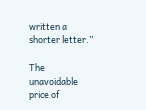written a shorter letter.”

The unavoidable price of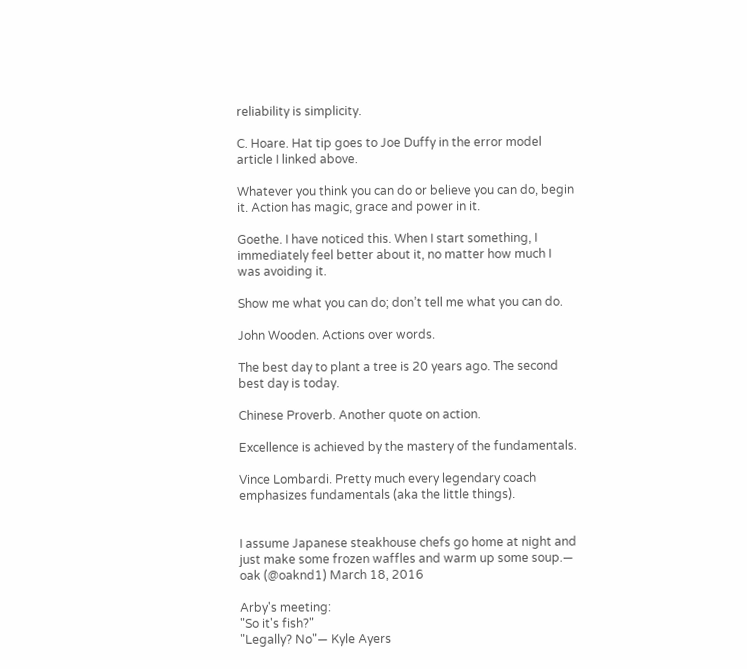reliability is simplicity.

C. Hoare. Hat tip goes to Joe Duffy in the error model article I linked above.

Whatever you think you can do or believe you can do, begin it. Action has magic, grace and power in it.

Goethe. I have noticed this. When I start something, I immediately feel better about it, no matter how much I was avoiding it.

Show me what you can do; don’t tell me what you can do.

John Wooden. Actions over words.

The best day to plant a tree is 20 years ago. The second best day is today.

Chinese Proverb. Another quote on action.

Excellence is achieved by the mastery of the fundamentals.

Vince Lombardi. Pretty much every legendary coach emphasizes fundamentals (aka the little things).


I assume Japanese steakhouse chefs go home at night and just make some frozen waffles and warm up some soup.— oak (@oaknd1) March 18, 2016

Arby's meeting:
"So it's fish?"
"Legally? No"— Kyle Ayers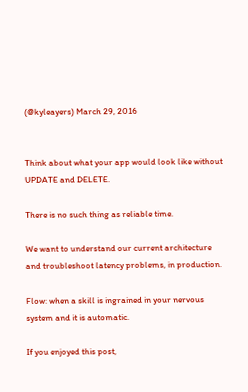(@kyleayers) March 29, 2016


Think about what your app would look like without UPDATE and DELETE.

There is no such thing as reliable time.

We want to understand our current architecture and troubleshoot latency problems, in production.

Flow: when a skill is ingrained in your nervous system and it is automatic.

If you enjoyed this post,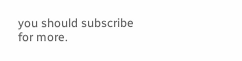you should subscribe for more.